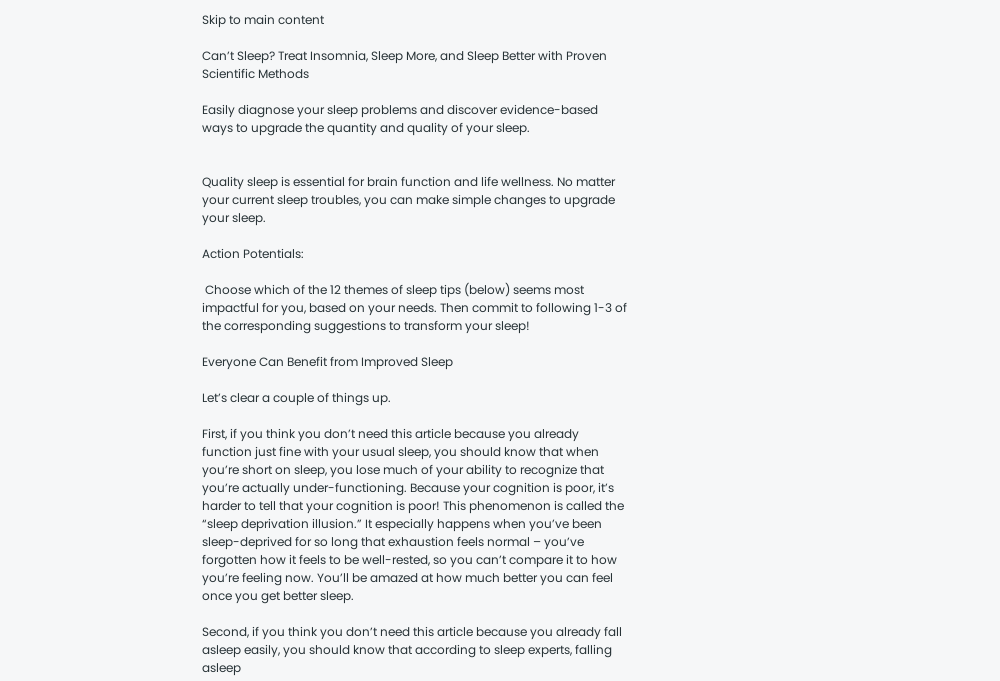Skip to main content

Can’t Sleep? Treat Insomnia, Sleep More, and Sleep Better with Proven Scientific Methods

Easily diagnose your sleep problems and discover evidence-based ways to upgrade the quantity and quality of your sleep.


Quality sleep is essential for brain function and life wellness. No matter your current sleep troubles, you can make simple changes to upgrade your sleep.

Action Potentials:

 Choose which of the 12 themes of sleep tips (below) seems most impactful for you, based on your needs. Then commit to following 1-3 of the corresponding suggestions to transform your sleep!

Everyone Can Benefit from Improved Sleep

Let’s clear a couple of things up.

First, if you think you don’t need this article because you already function just fine with your usual sleep, you should know that when you’re short on sleep, you lose much of your ability to recognize that you’re actually under-functioning. Because your cognition is poor, it’s harder to tell that your cognition is poor! This phenomenon is called the “sleep deprivation illusion.” It especially happens when you’ve been sleep-deprived for so long that exhaustion feels normal – you’ve forgotten how it feels to be well-rested, so you can’t compare it to how you’re feeling now. You’ll be amazed at how much better you can feel once you get better sleep.

Second, if you think you don’t need this article because you already fall asleep easily, you should know that according to sleep experts, falling asleep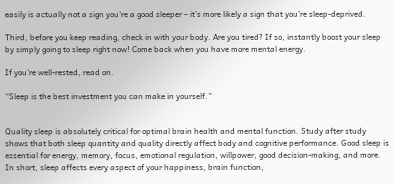easily is actually not a sign you’re a good sleeper – it’s more likely a sign that you’re sleep-deprived.

Third, before you keep reading, check in with your body. Are you tired? If so, instantly boost your sleep by simply going to sleep right now! Come back when you have more mental energy.

If you’re well-rested, read on.

“Sleep is the best investment you can make in yourself.”


Quality sleep is absolutely critical for optimal brain health and mental function. Study after study shows that both sleep quantity and quality directly affect body and cognitive performance. Good sleep is essential for energy, memory, focus, emotional regulation, willpower, good decision-making, and more. In short, sleep affects every aspect of your happiness, brain function,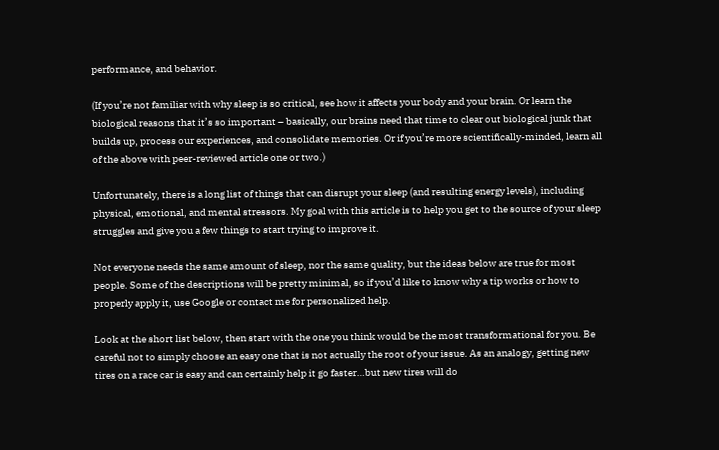performance, and behavior.

(If you’re not familiar with why sleep is so critical, see how it affects your body and your brain. Or learn the biological reasons that it’s so important – basically, our brains need that time to clear out biological junk that builds up, process our experiences, and consolidate memories. Or if you’re more scientifically-minded, learn all of the above with peer-reviewed article one or two.)

Unfortunately, there is a long list of things that can disrupt your sleep (and resulting energy levels), including physical, emotional, and mental stressors. My goal with this article is to help you get to the source of your sleep struggles and give you a few things to start trying to improve it.

Not everyone needs the same amount of sleep, nor the same quality, but the ideas below are true for most people. Some of the descriptions will be pretty minimal, so if you’d like to know why a tip works or how to properly apply it, use Google or contact me for personalized help.

Look at the short list below, then start with the one you think would be the most transformational for you. Be careful not to simply choose an easy one that is not actually the root of your issue. As an analogy, getting new tires on a race car is easy and can certainly help it go faster…but new tires will do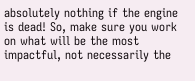absolutely nothing if the engine is dead! So, make sure you work on what will be the most impactful, not necessarily the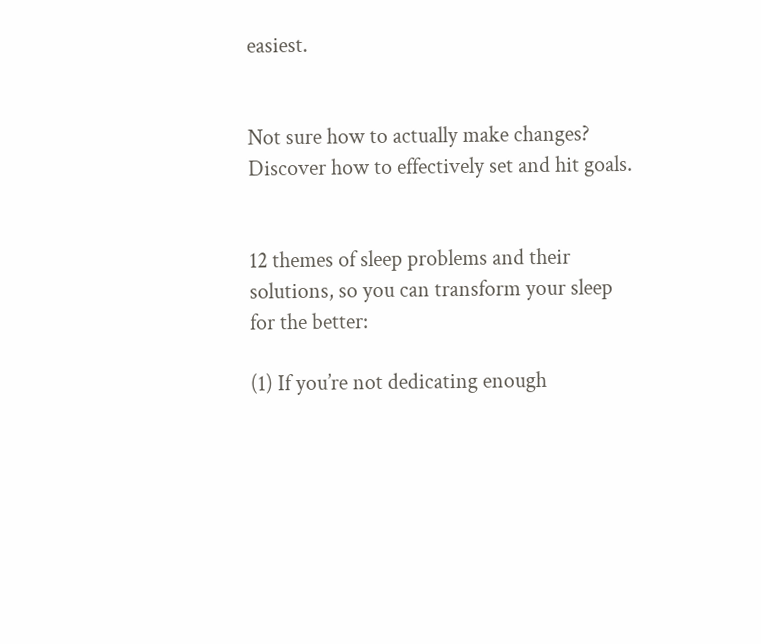easiest.


Not sure how to actually make changes? Discover how to effectively set and hit goals.


12 themes of sleep problems and their solutions, so you can transform your sleep for the better:

(1) If you’re not dedicating enough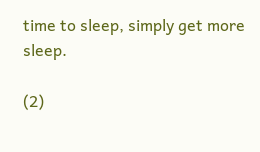time to sleep, simply get more sleep.

(2)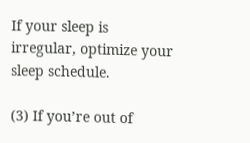If your sleep is irregular, optimize your sleep schedule.

(3) If you’re out of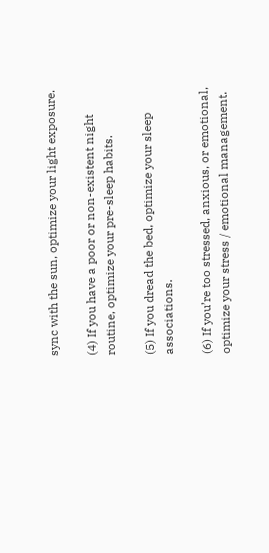sync with the sun, optimize your light exposure.

(4) If you have a poor or non-existent night routine, optimize your pre-sleep habits.

(5) If you dread the bed, optimize your sleep associations.

(6) If you’re too stressed, anxious, or emotional, optimize your stress / emotional management.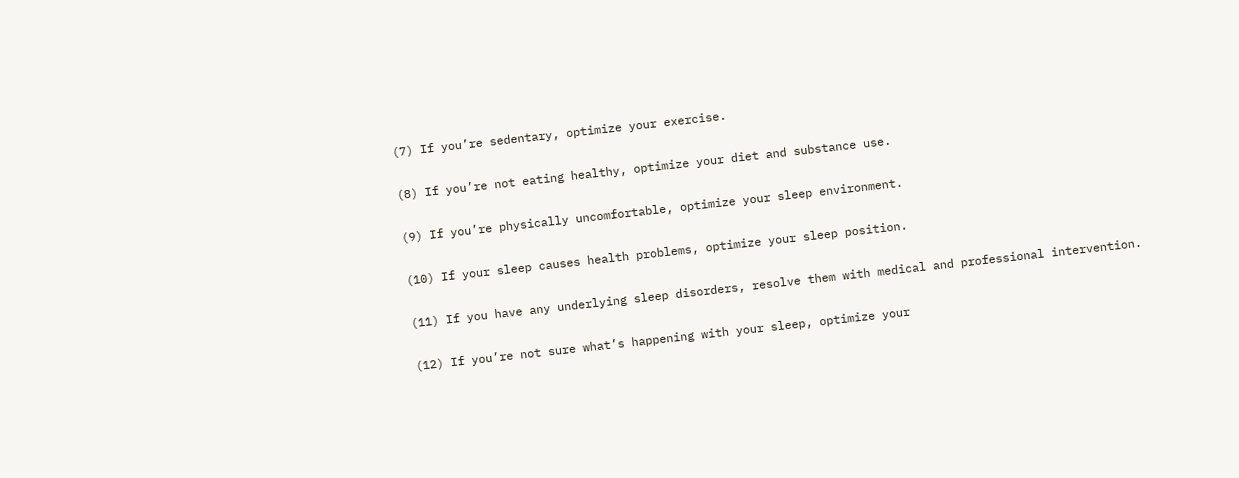(7) If you’re sedentary, optimize your exercise.

(8) If you’re not eating healthy, optimize your diet and substance use.

(9) If you’re physically uncomfortable, optimize your sleep environment.

(10) If your sleep causes health problems, optimize your sleep position.

(11) If you have any underlying sleep disorders, resolve them with medical and professional intervention.

(12) If you’re not sure what’s happening with your sleep, optimize your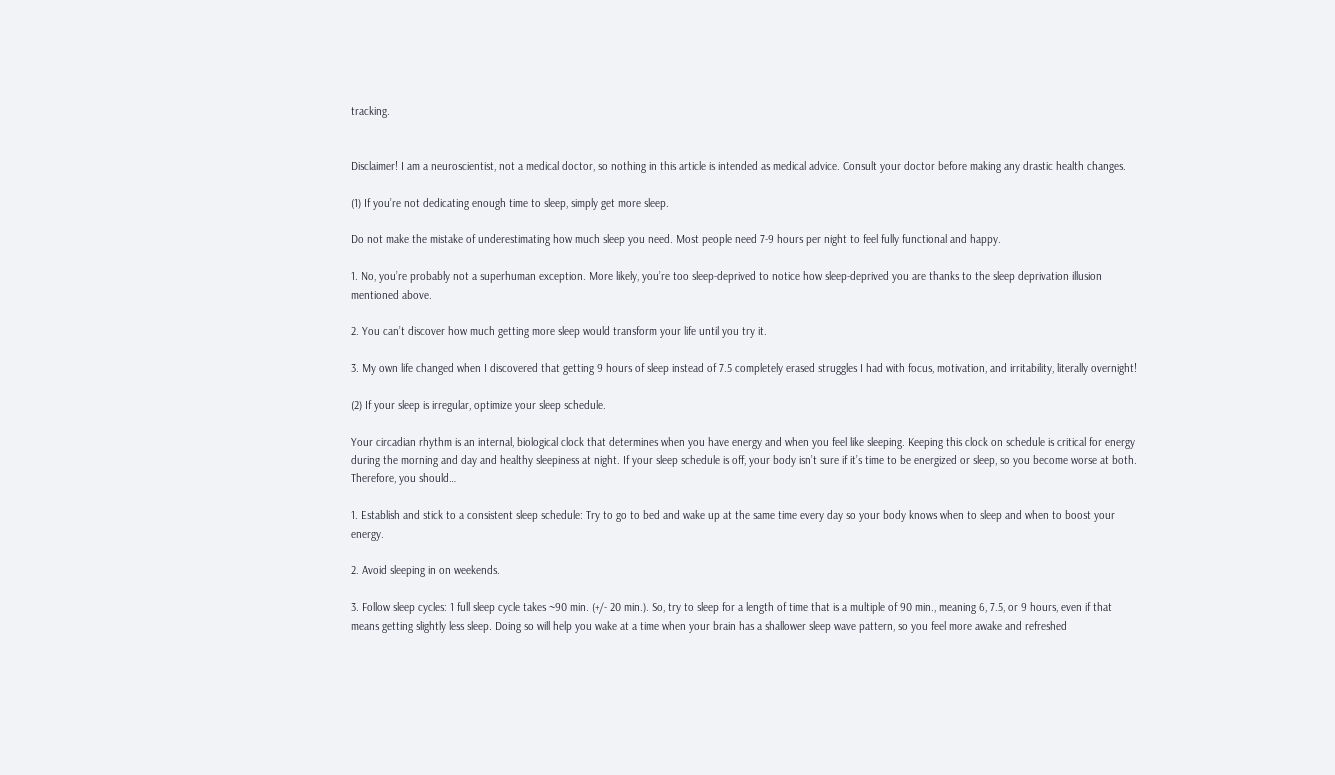tracking.


Disclaimer! I am a neuroscientist, not a medical doctor, so nothing in this article is intended as medical advice. Consult your doctor before making any drastic health changes.

(1) If you’re not dedicating enough time to sleep, simply get more sleep.

Do not make the mistake of underestimating how much sleep you need. Most people need 7-9 hours per night to feel fully functional and happy.

1. No, you’re probably not a superhuman exception. More likely, you’re too sleep-deprived to notice how sleep-deprived you are thanks to the sleep deprivation illusion mentioned above.

2. You can’t discover how much getting more sleep would transform your life until you try it.

3. My own life changed when I discovered that getting 9 hours of sleep instead of 7.5 completely erased struggles I had with focus, motivation, and irritability, literally overnight!

(2) If your sleep is irregular, optimize your sleep schedule.

Your circadian rhythm is an internal, biological clock that determines when you have energy and when you feel like sleeping. Keeping this clock on schedule is critical for energy during the morning and day and healthy sleepiness at night. If your sleep schedule is off, your body isn’t sure if it’s time to be energized or sleep, so you become worse at both. Therefore, you should…

1. Establish and stick to a consistent sleep schedule: Try to go to bed and wake up at the same time every day so your body knows when to sleep and when to boost your energy.

2. Avoid sleeping in on weekends.

3. Follow sleep cycles: 1 full sleep cycle takes ~90 min. (+/- 20 min.). So, try to sleep for a length of time that is a multiple of 90 min., meaning 6, 7.5, or 9 hours, even if that means getting slightly less sleep. Doing so will help you wake at a time when your brain has a shallower sleep wave pattern, so you feel more awake and refreshed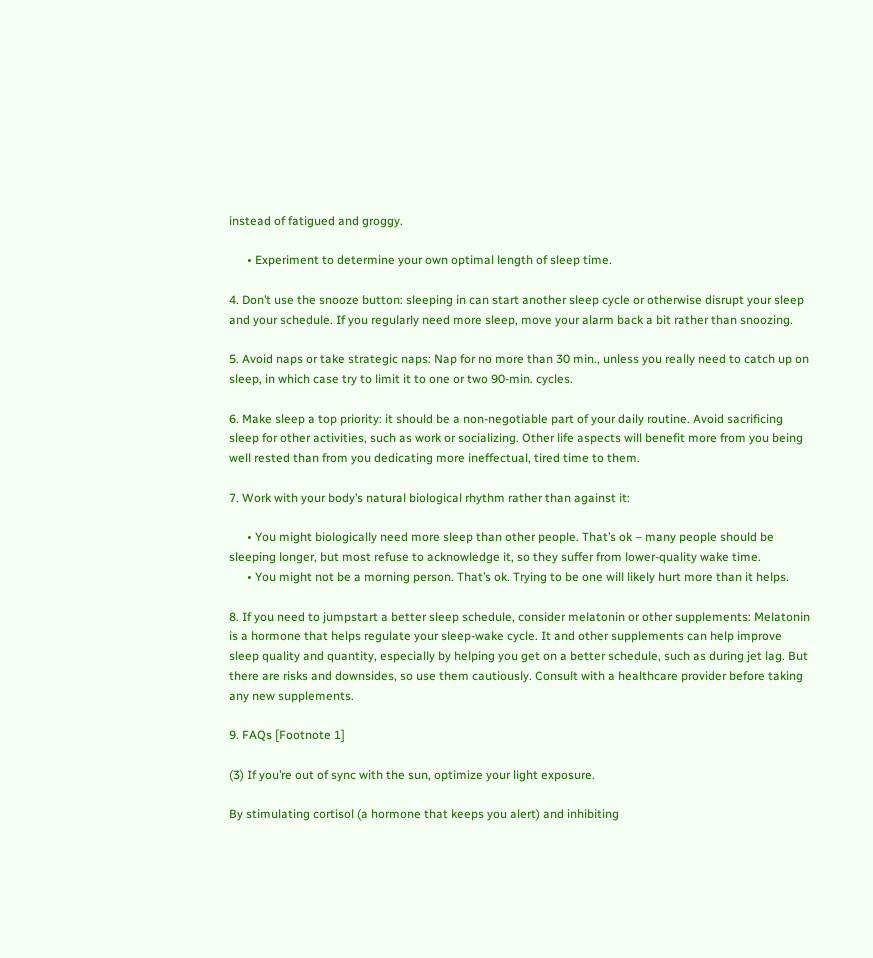instead of fatigued and groggy.

      • Experiment to determine your own optimal length of sleep time.

4. Don’t use the snooze button: sleeping in can start another sleep cycle or otherwise disrupt your sleep and your schedule. If you regularly need more sleep, move your alarm back a bit rather than snoozing.

5. Avoid naps or take strategic naps: Nap for no more than 30 min., unless you really need to catch up on sleep, in which case try to limit it to one or two 90-min. cycles.

6. Make sleep a top priority: it should be a non-negotiable part of your daily routine. Avoid sacrificing sleep for other activities, such as work or socializing. Other life aspects will benefit more from you being well rested than from you dedicating more ineffectual, tired time to them.

7. Work with your body’s natural biological rhythm rather than against it:

      • You might biologically need more sleep than other people. That’s ok – many people should be sleeping longer, but most refuse to acknowledge it, so they suffer from lower-quality wake time.
      • You might not be a morning person. That’s ok. Trying to be one will likely hurt more than it helps.

8. If you need to jumpstart a better sleep schedule, consider melatonin or other supplements: Melatonin is a hormone that helps regulate your sleep-wake cycle. It and other supplements can help improve sleep quality and quantity, especially by helping you get on a better schedule, such as during jet lag. But there are risks and downsides, so use them cautiously. Consult with a healthcare provider before taking any new supplements.

9. FAQs [Footnote 1]

(3) If you’re out of sync with the sun, optimize your light exposure.

By stimulating cortisol (a hormone that keeps you alert) and inhibiting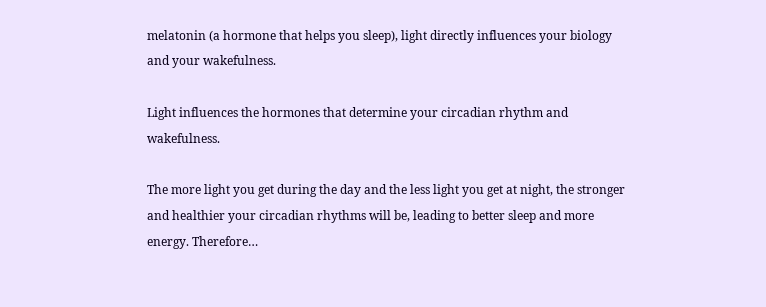melatonin (a hormone that helps you sleep), light directly influences your biology and your wakefulness.

Light influences the hormones that determine your circadian rhythm and wakefulness.

The more light you get during the day and the less light you get at night, the stronger and healthier your circadian rhythms will be, leading to better sleep and more energy. Therefore…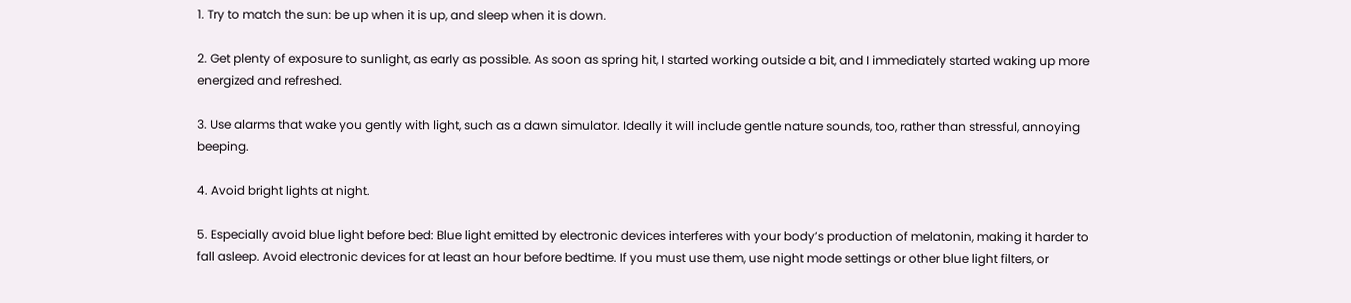1. Try to match the sun: be up when it is up, and sleep when it is down.

2. Get plenty of exposure to sunlight, as early as possible. As soon as spring hit, I started working outside a bit, and I immediately started waking up more energized and refreshed.

3. Use alarms that wake you gently with light, such as a dawn simulator. Ideally it will include gentle nature sounds, too, rather than stressful, annoying beeping.

4. Avoid bright lights at night.

5. Especially avoid blue light before bed: Blue light emitted by electronic devices interferes with your body’s production of melatonin, making it harder to fall asleep. Avoid electronic devices for at least an hour before bedtime. If you must use them, use night mode settings or other blue light filters, or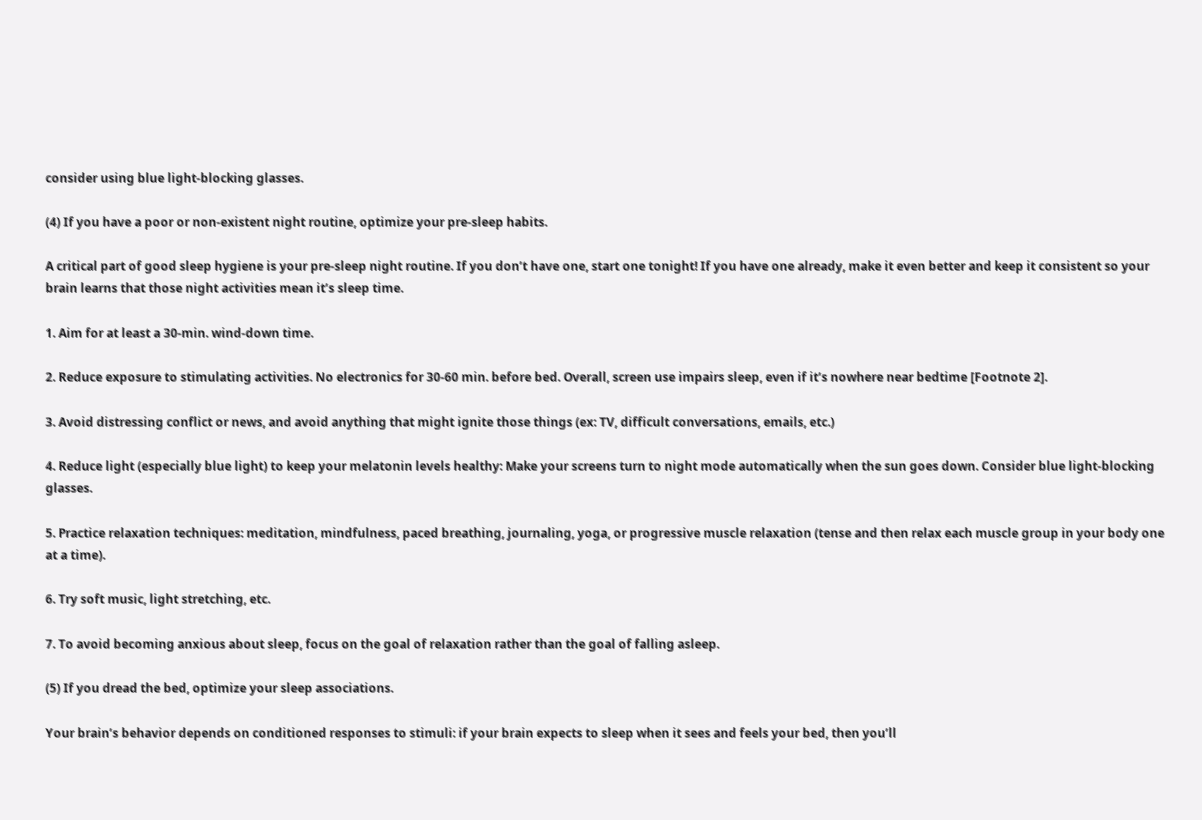consider using blue light-blocking glasses.

(4) If you have a poor or non-existent night routine, optimize your pre-sleep habits.

A critical part of good sleep hygiene is your pre-sleep night routine. If you don’t have one, start one tonight! If you have one already, make it even better and keep it consistent so your brain learns that those night activities mean it’s sleep time.

1. Aim for at least a 30-min. wind-down time.

2. Reduce exposure to stimulating activities. No electronics for 30-60 min. before bed. Overall, screen use impairs sleep, even if it’s nowhere near bedtime [Footnote 2].

3. Avoid distressing conflict or news, and avoid anything that might ignite those things (ex: TV, difficult conversations, emails, etc.)

4. Reduce light (especially blue light) to keep your melatonin levels healthy: Make your screens turn to night mode automatically when the sun goes down. Consider blue light-blocking glasses.

5. Practice relaxation techniques: meditation, mindfulness, paced breathing, journaling, yoga, or progressive muscle relaxation (tense and then relax each muscle group in your body one at a time).

6. Try soft music, light stretching, etc.

7. To avoid becoming anxious about sleep, focus on the goal of relaxation rather than the goal of falling asleep.

(5) If you dread the bed, optimize your sleep associations.

Your brain’s behavior depends on conditioned responses to stimuli: if your brain expects to sleep when it sees and feels your bed, then you’ll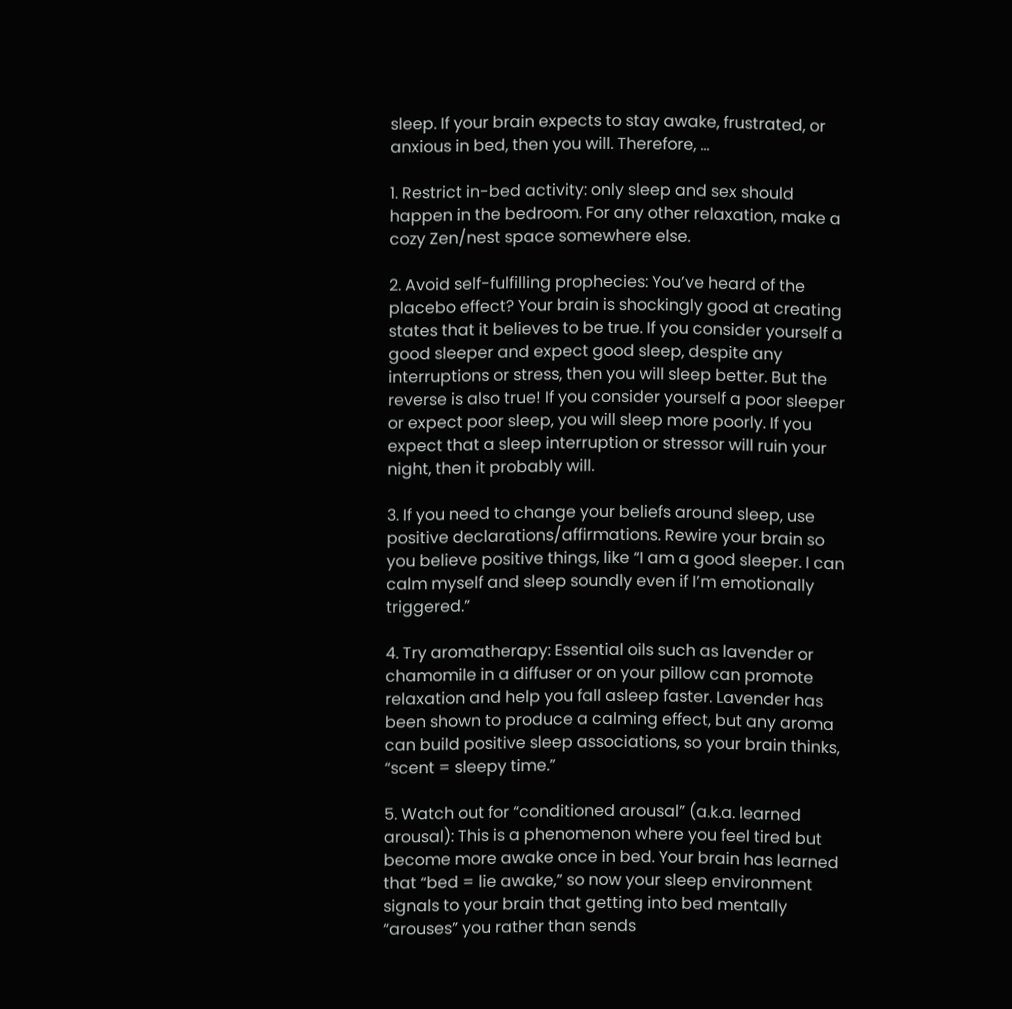sleep. If your brain expects to stay awake, frustrated, or anxious in bed, then you will. Therefore, …

1. Restrict in-bed activity: only sleep and sex should happen in the bedroom. For any other relaxation, make a cozy Zen/nest space somewhere else.

2. Avoid self-fulfilling prophecies: You’ve heard of the placebo effect? Your brain is shockingly good at creating states that it believes to be true. If you consider yourself a good sleeper and expect good sleep, despite any interruptions or stress, then you will sleep better. But the reverse is also true! If you consider yourself a poor sleeper or expect poor sleep, you will sleep more poorly. If you expect that a sleep interruption or stressor will ruin your night, then it probably will.

3. If you need to change your beliefs around sleep, use positive declarations/affirmations. Rewire your brain so you believe positive things, like “I am a good sleeper. I can calm myself and sleep soundly even if I’m emotionally triggered.”

4. Try aromatherapy: Essential oils such as lavender or chamomile in a diffuser or on your pillow can promote relaxation and help you fall asleep faster. Lavender has been shown to produce a calming effect, but any aroma can build positive sleep associations, so your brain thinks, “scent = sleepy time.”

5. Watch out for “conditioned arousal” (a.k.a. learned arousal): This is a phenomenon where you feel tired but become more awake once in bed. Your brain has learned that “bed = lie awake,” so now your sleep environment signals to your brain that getting into bed mentally “arouses” you rather than sends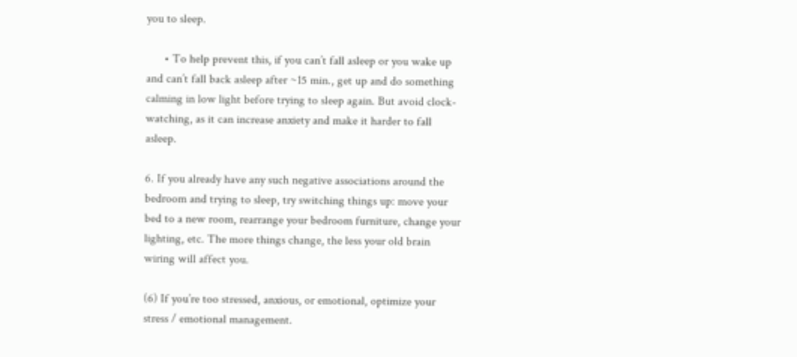you to sleep.

      • To help prevent this, if you can’t fall asleep or you wake up and can’t fall back asleep after ~15 min., get up and do something calming in low light before trying to sleep again. But avoid clock-watching, as it can increase anxiety and make it harder to fall asleep.

6. If you already have any such negative associations around the bedroom and trying to sleep, try switching things up: move your bed to a new room, rearrange your bedroom furniture, change your lighting, etc. The more things change, the less your old brain wiring will affect you.

(6) If you’re too stressed, anxious, or emotional, optimize your stress / emotional management.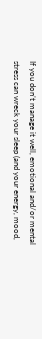If you don’t manage it well, emotional and/or mental stress can wreck your sleep (and your energy, mood,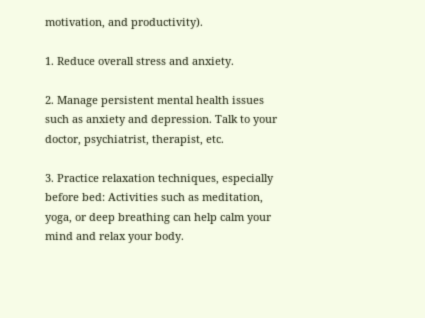motivation, and productivity).

1. Reduce overall stress and anxiety.

2. Manage persistent mental health issues such as anxiety and depression. Talk to your doctor, psychiatrist, therapist, etc.

3. Practice relaxation techniques, especially before bed: Activities such as meditation, yoga, or deep breathing can help calm your mind and relax your body.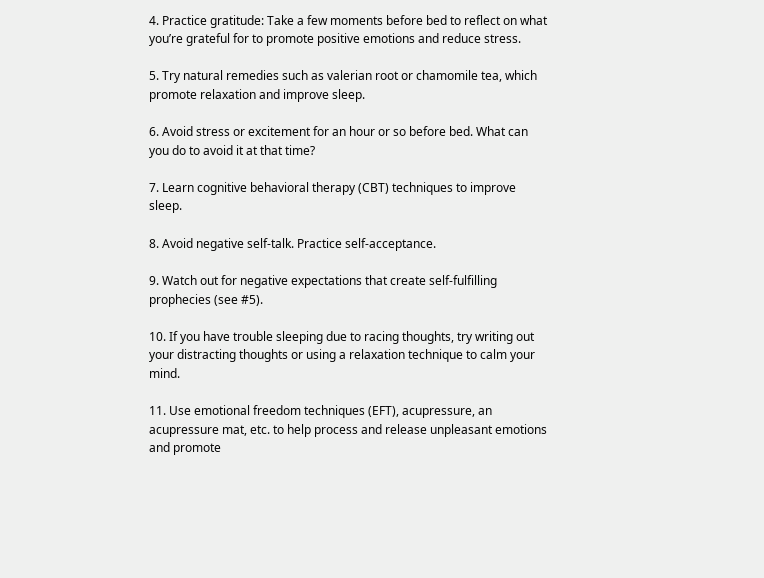4. Practice gratitude: Take a few moments before bed to reflect on what you’re grateful for to promote positive emotions and reduce stress.

5. Try natural remedies such as valerian root or chamomile tea, which promote relaxation and improve sleep.

6. Avoid stress or excitement for an hour or so before bed. What can you do to avoid it at that time?

7. Learn cognitive behavioral therapy (CBT) techniques to improve sleep.

8. Avoid negative self-talk. Practice self-acceptance.

9. Watch out for negative expectations that create self-fulfilling prophecies (see #5).

10. If you have trouble sleeping due to racing thoughts, try writing out your distracting thoughts or using a relaxation technique to calm your mind.

11. Use emotional freedom techniques (EFT), acupressure, an acupressure mat, etc. to help process and release unpleasant emotions and promote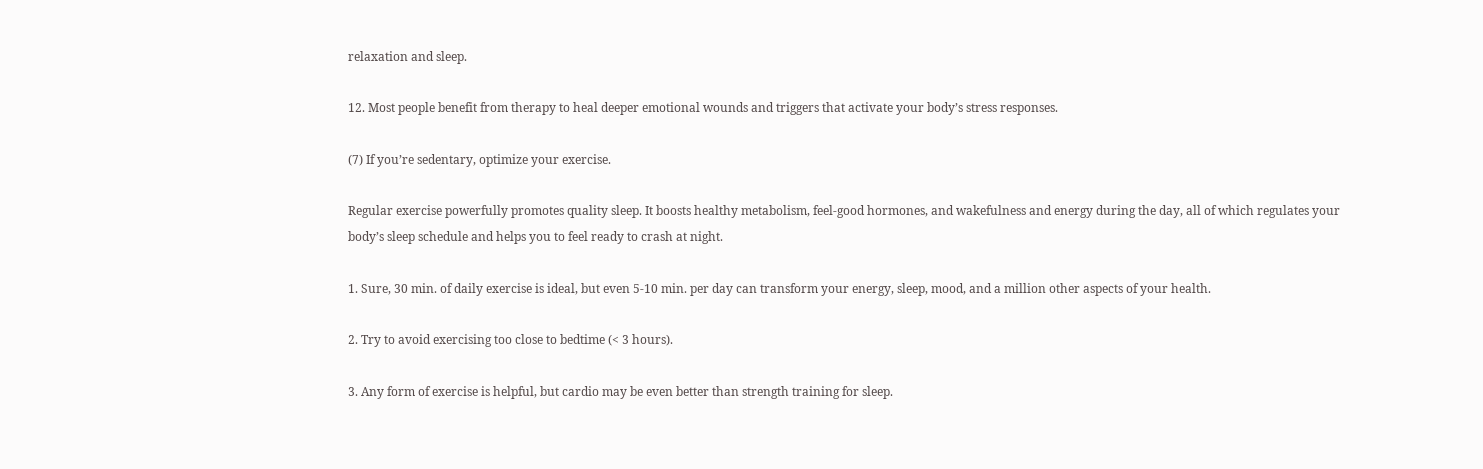relaxation and sleep.

12. Most people benefit from therapy to heal deeper emotional wounds and triggers that activate your body’s stress responses.

(7) If you’re sedentary, optimize your exercise.

Regular exercise powerfully promotes quality sleep. It boosts healthy metabolism, feel-good hormones, and wakefulness and energy during the day, all of which regulates your body’s sleep schedule and helps you to feel ready to crash at night.

1. Sure, 30 min. of daily exercise is ideal, but even 5-10 min. per day can transform your energy, sleep, mood, and a million other aspects of your health.

2. Try to avoid exercising too close to bedtime (< 3 hours).

3. Any form of exercise is helpful, but cardio may be even better than strength training for sleep.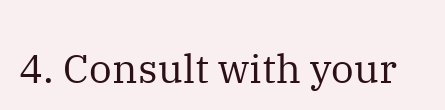4. Consult with your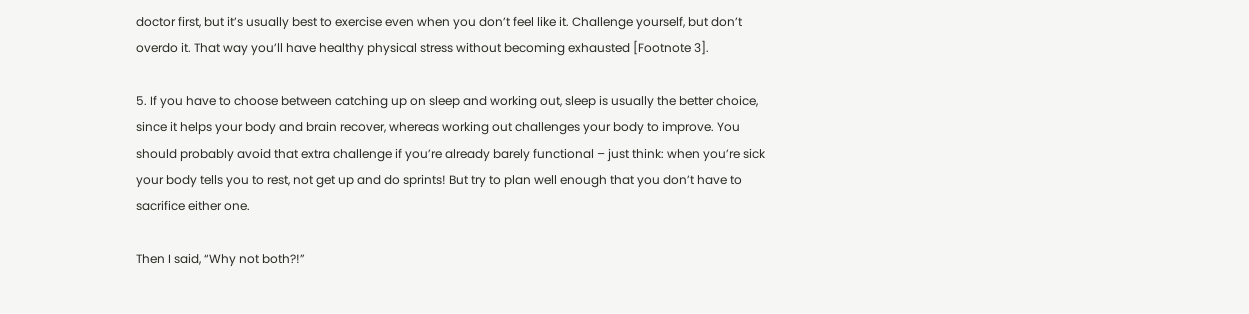doctor first, but it’s usually best to exercise even when you don’t feel like it. Challenge yourself, but don’t overdo it. That way you’ll have healthy physical stress without becoming exhausted [Footnote 3].

5. If you have to choose between catching up on sleep and working out, sleep is usually the better choice, since it helps your body and brain recover, whereas working out challenges your body to improve. You should probably avoid that extra challenge if you’re already barely functional – just think: when you’re sick your body tells you to rest, not get up and do sprints! But try to plan well enough that you don’t have to sacrifice either one.

Then I said, “Why not both?!”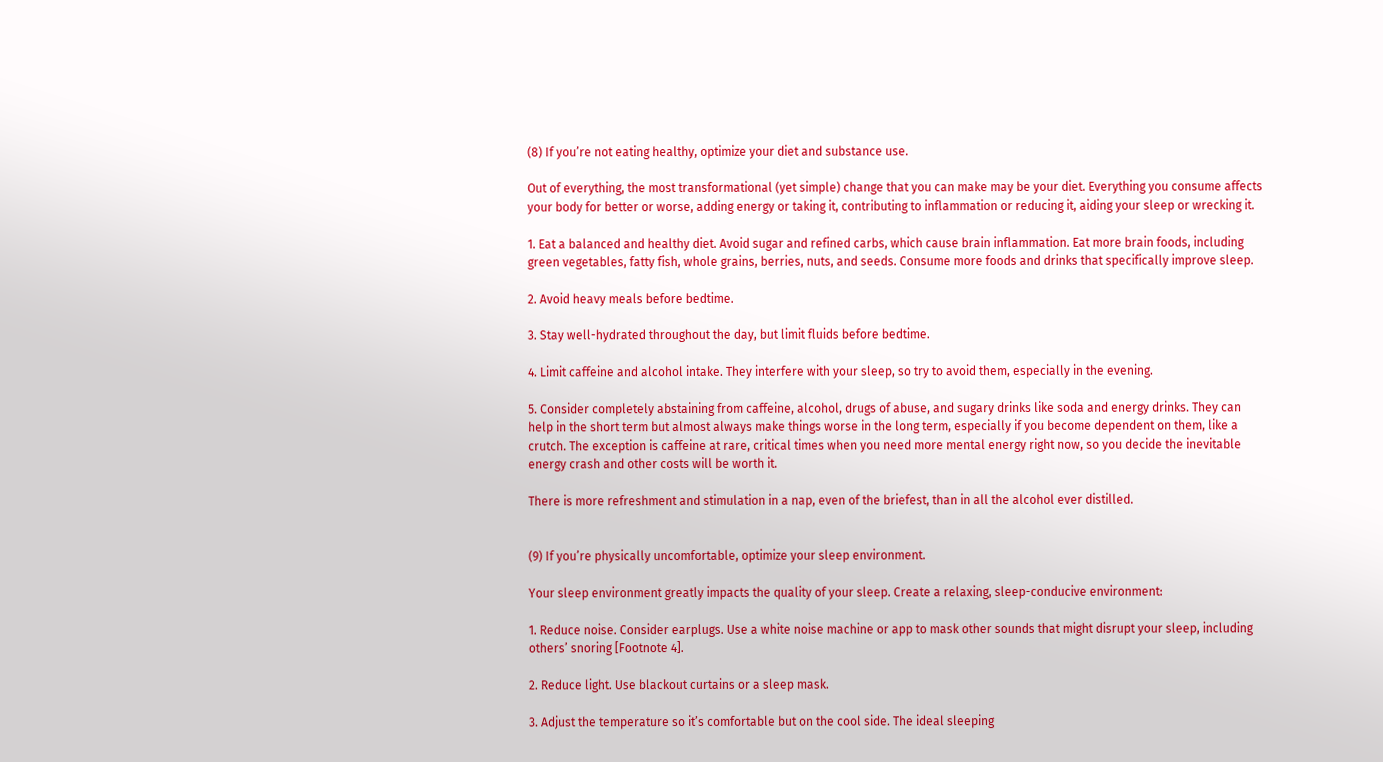(8) If you’re not eating healthy, optimize your diet and substance use.

Out of everything, the most transformational (yet simple) change that you can make may be your diet. Everything you consume affects your body for better or worse, adding energy or taking it, contributing to inflammation or reducing it, aiding your sleep or wrecking it.

1. Eat a balanced and healthy diet. Avoid sugar and refined carbs, which cause brain inflammation. Eat more brain foods, including green vegetables, fatty fish, whole grains, berries, nuts, and seeds. Consume more foods and drinks that specifically improve sleep.

2. Avoid heavy meals before bedtime.

3. Stay well-hydrated throughout the day, but limit fluids before bedtime.

4. Limit caffeine and alcohol intake. They interfere with your sleep, so try to avoid them, especially in the evening.

5. Consider completely abstaining from caffeine, alcohol, drugs of abuse, and sugary drinks like soda and energy drinks. They can help in the short term but almost always make things worse in the long term, especially if you become dependent on them, like a crutch. The exception is caffeine at rare, critical times when you need more mental energy right now, so you decide the inevitable energy crash and other costs will be worth it.

There is more refreshment and stimulation in a nap, even of the briefest, than in all the alcohol ever distilled.


(9) If you’re physically uncomfortable, optimize your sleep environment.

Your sleep environment greatly impacts the quality of your sleep. Create a relaxing, sleep-conducive environment:

1. Reduce noise. Consider earplugs. Use a white noise machine or app to mask other sounds that might disrupt your sleep, including others’ snoring [Footnote 4].

2. Reduce light. Use blackout curtains or a sleep mask.

3. Adjust the temperature so it’s comfortable but on the cool side. The ideal sleeping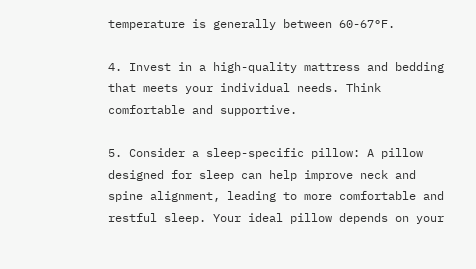temperature is generally between 60-67°F.

4. Invest in a high-quality mattress and bedding that meets your individual needs. Think comfortable and supportive.

5. Consider a sleep-specific pillow: A pillow designed for sleep can help improve neck and spine alignment, leading to more comfortable and restful sleep. Your ideal pillow depends on your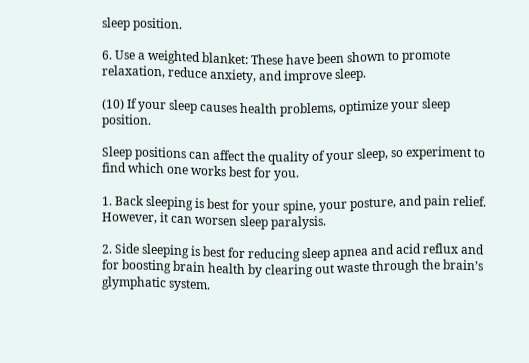sleep position.

6. Use a weighted blanket: These have been shown to promote relaxation, reduce anxiety, and improve sleep.

(10) If your sleep causes health problems, optimize your sleep position.

Sleep positions can affect the quality of your sleep, so experiment to find which one works best for you.

1. Back sleeping is best for your spine, your posture, and pain relief. However, it can worsen sleep paralysis.

2. Side sleeping is best for reducing sleep apnea and acid reflux and for boosting brain health by clearing out waste through the brain’s glymphatic system.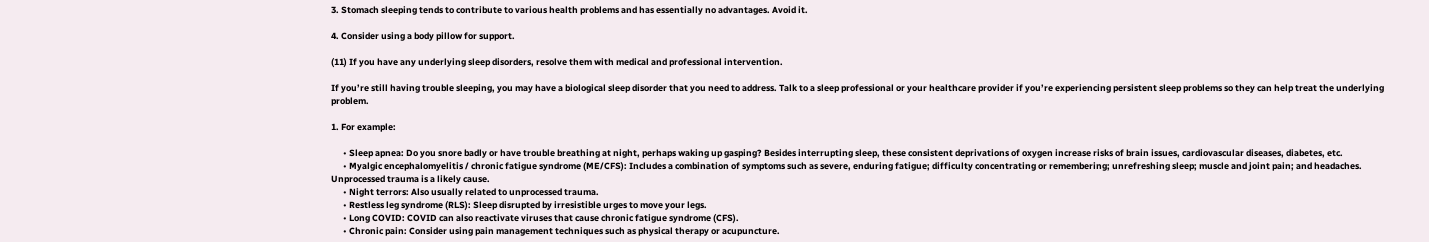3. Stomach sleeping tends to contribute to various health problems and has essentially no advantages. Avoid it.

4. Consider using a body pillow for support.

(11) If you have any underlying sleep disorders, resolve them with medical and professional intervention.

If you’re still having trouble sleeping, you may have a biological sleep disorder that you need to address. Talk to a sleep professional or your healthcare provider if you’re experiencing persistent sleep problems so they can help treat the underlying problem.

1. For example:

      • Sleep apnea: Do you snore badly or have trouble breathing at night, perhaps waking up gasping? Besides interrupting sleep, these consistent deprivations of oxygen increase risks of brain issues, cardiovascular diseases, diabetes, etc.
      • Myalgic encephalomyelitis / chronic fatigue syndrome (ME/CFS): Includes a combination of symptoms such as severe, enduring fatigue; difficulty concentrating or remembering; unrefreshing sleep; muscle and joint pain; and headaches. Unprocessed trauma is a likely cause.
      • Night terrors: Also usually related to unprocessed trauma.
      • Restless leg syndrome (RLS): Sleep disrupted by irresistible urges to move your legs.
      • Long COVID: COVID can also reactivate viruses that cause chronic fatigue syndrome (CFS).
      • Chronic pain: Consider using pain management techniques such as physical therapy or acupuncture.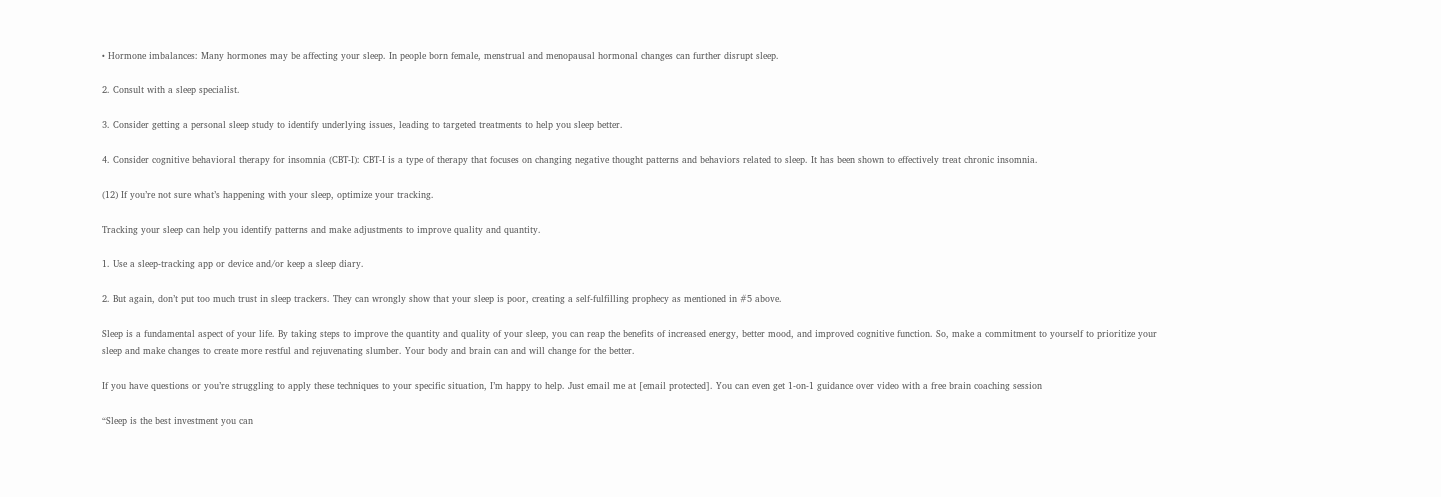• Hormone imbalances: Many hormones may be affecting your sleep. In people born female, menstrual and menopausal hormonal changes can further disrupt sleep.

2. Consult with a sleep specialist.

3. Consider getting a personal sleep study to identify underlying issues, leading to targeted treatments to help you sleep better.

4. Consider cognitive behavioral therapy for insomnia (CBT-I): CBT-I is a type of therapy that focuses on changing negative thought patterns and behaviors related to sleep. It has been shown to effectively treat chronic insomnia.

(12) If you’re not sure what’s happening with your sleep, optimize your tracking.

Tracking your sleep can help you identify patterns and make adjustments to improve quality and quantity.

1. Use a sleep-tracking app or device and/or keep a sleep diary.

2. But again, don’t put too much trust in sleep trackers. They can wrongly show that your sleep is poor, creating a self-fulfilling prophecy as mentioned in #5 above.

Sleep is a fundamental aspect of your life. By taking steps to improve the quantity and quality of your sleep, you can reap the benefits of increased energy, better mood, and improved cognitive function. So, make a commitment to yourself to prioritize your sleep and make changes to create more restful and rejuvenating slumber. Your body and brain can and will change for the better.

If you have questions or you’re struggling to apply these techniques to your specific situation, I’m happy to help. Just email me at [email protected]. You can even get 1-on-1 guidance over video with a free brain coaching session

“Sleep is the best investment you can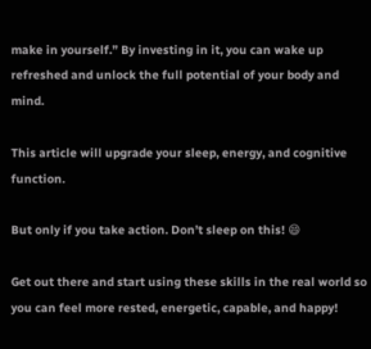make in yourself.” By investing in it, you can wake up refreshed and unlock the full potential of your body and mind.

This article will upgrade your sleep, energy, and cognitive function.

But only if you take action. Don’t sleep on this! 😄

Get out there and start using these skills in the real world so you can feel more rested, energetic, capable, and happy!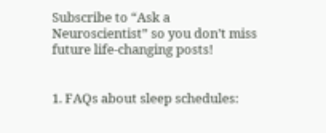Subscribe to “Ask a Neuroscientist” so you don’t miss future life-changing posts!


1. FAQs about sleep schedules: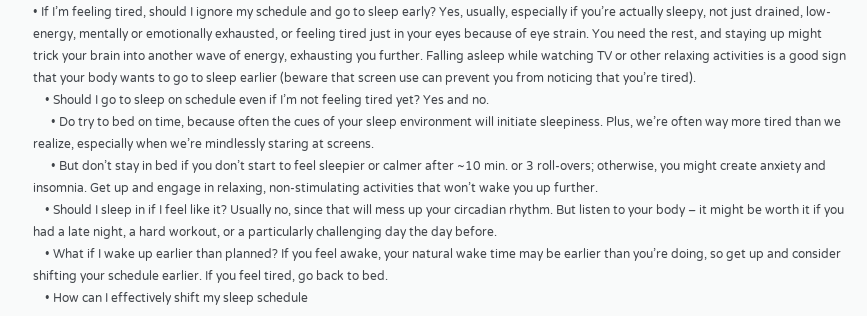• If I’m feeling tired, should I ignore my schedule and go to sleep early? Yes, usually, especially if you’re actually sleepy, not just drained, low-energy, mentally or emotionally exhausted, or feeling tired just in your eyes because of eye strain. You need the rest, and staying up might trick your brain into another wave of energy, exhausting you further. Falling asleep while watching TV or other relaxing activities is a good sign that your body wants to go to sleep earlier (beware that screen use can prevent you from noticing that you’re tired).
    • Should I go to sleep on schedule even if I’m not feeling tired yet? Yes and no.
      • Do try to bed on time, because often the cues of your sleep environment will initiate sleepiness. Plus, we’re often way more tired than we realize, especially when we’re mindlessly staring at screens.
      • But don’t stay in bed if you don’t start to feel sleepier or calmer after ~10 min. or 3 roll-overs; otherwise, you might create anxiety and insomnia. Get up and engage in relaxing, non-stimulating activities that won’t wake you up further.
    • Should I sleep in if I feel like it? Usually no, since that will mess up your circadian rhythm. But listen to your body – it might be worth it if you had a late night, a hard workout, or a particularly challenging day the day before.
    • What if I wake up earlier than planned? If you feel awake, your natural wake time may be earlier than you’re doing, so get up and consider shifting your schedule earlier. If you feel tired, go back to bed.
    • How can I effectively shift my sleep schedule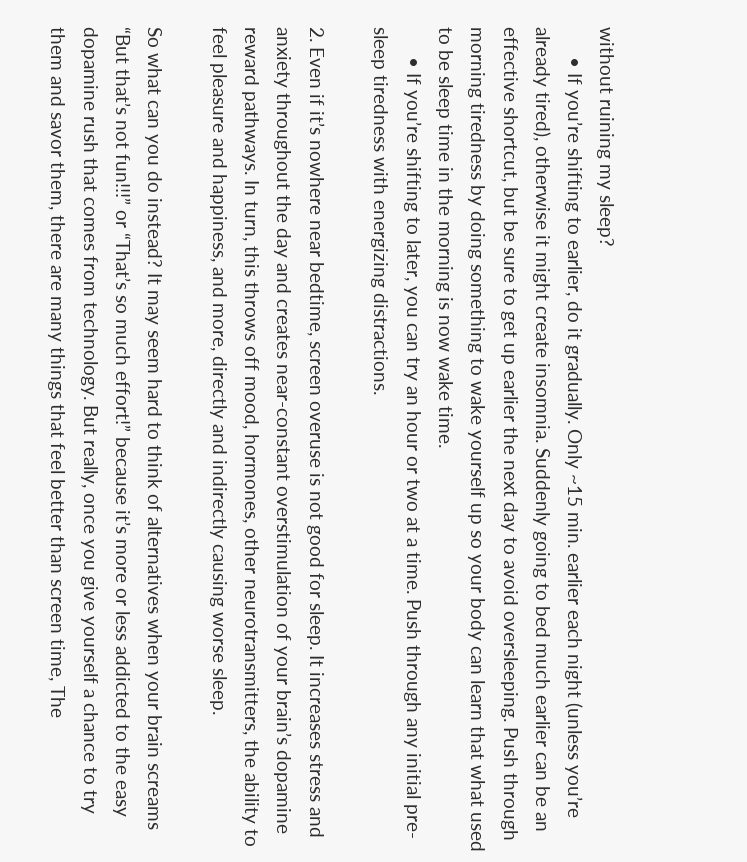without ruining my sleep?
      • If you’re shifting to earlier, do it gradually. Only ~15 min. earlier each night (unless you’re already tired), otherwise it might create insomnia. Suddenly going to bed much earlier can be an effective shortcut, but be sure to get up earlier the next day to avoid oversleeping. Push through morning tiredness by doing something to wake yourself up so your body can learn that what used to be sleep time in the morning is now wake time.
      • If you’re shifting to later, you can try an hour or two at a time. Push through any initial pre-sleep tiredness with energizing distractions.

2. Even if it’s nowhere near bedtime, screen overuse is not good for sleep. It increases stress and anxiety throughout the day and creates near-constant overstimulation of your brain’s dopamine reward pathways. In turn, this throws off mood, hormones, other neurotransmitters, the ability to feel pleasure and happiness, and more, directly and indirectly causing worse sleep.

So what can you do instead? It may seem hard to think of alternatives when your brain screams “But that’s not fun!!!” or “That’s so much effort!” because it’s more or less addicted to the easy dopamine rush that comes from technology. But really, once you give yourself a chance to try them and savor them, there are many things that feel better than screen time, The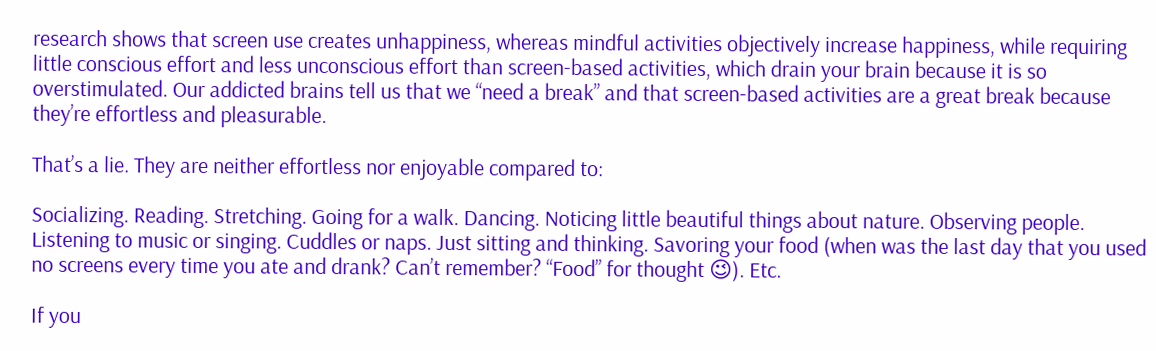research shows that screen use creates unhappiness, whereas mindful activities objectively increase happiness, while requiring little conscious effort and less unconscious effort than screen-based activities, which drain your brain because it is so overstimulated. Our addicted brains tell us that we “need a break” and that screen-based activities are a great break because they’re effortless and pleasurable.

That’s a lie. They are neither effortless nor enjoyable compared to:

Socializing. Reading. Stretching. Going for a walk. Dancing. Noticing little beautiful things about nature. Observing people. Listening to music or singing. Cuddles or naps. Just sitting and thinking. Savoring your food (when was the last day that you used no screens every time you ate and drank? Can’t remember? “Food” for thought 😉). Etc.

If you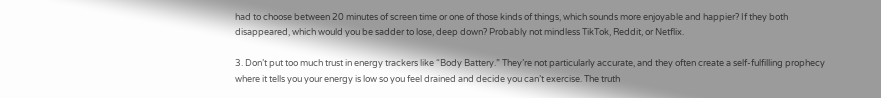had to choose between 20 minutes of screen time or one of those kinds of things, which sounds more enjoyable and happier? If they both disappeared, which would you be sadder to lose, deep down? Probably not mindless TikTok, Reddit, or Netflix.

3. Don’t put too much trust in energy trackers like “Body Battery.” They’re not particularly accurate, and they often create a self-fulfilling prophecy where it tells you your energy is low so you feel drained and decide you can’t exercise. The truth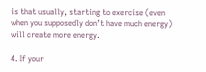is that usually, starting to exercise (even when you supposedly don’t have much energy) will create more energy.

4. If your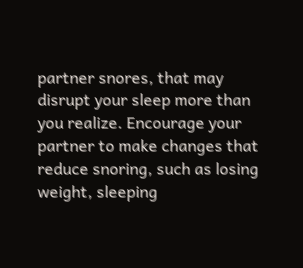partner snores, that may disrupt your sleep more than you realize. Encourage your partner to make changes that reduce snoring, such as losing weight, sleeping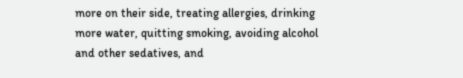more on their side, treating allergies, drinking more water, quitting smoking, avoiding alcohol and other sedatives, and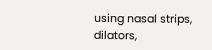using nasal strips, dilators,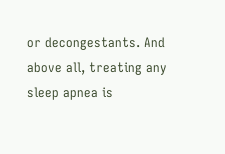or decongestants. And above all, treating any sleep apnea is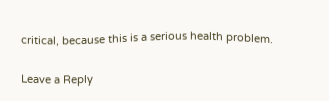critical, because this is a serious health problem.

Leave a Reply